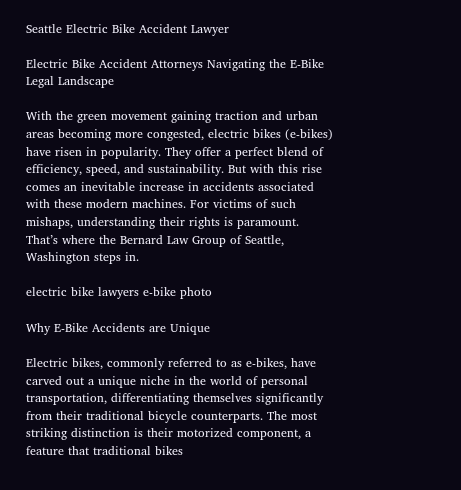Seattle Electric Bike Accident Lawyer

Electric Bike Accident Attorneys Navigating the E-Bike Legal Landscape

With the green movement gaining traction and urban areas becoming more congested, electric bikes (e-bikes) have risen in popularity. They offer a perfect blend of efficiency, speed, and sustainability. But with this rise comes an inevitable increase in accidents associated with these modern machines. For victims of such mishaps, understanding their rights is paramount. That’s where the Bernard Law Group of Seattle, Washington steps in.

electric bike lawyers e-bike photo

Why E-Bike Accidents are Unique

Electric bikes, commonly referred to as e-bikes, have carved out a unique niche in the world of personal transportation, differentiating themselves significantly from their traditional bicycle counterparts. The most striking distinction is their motorized component, a feature that traditional bikes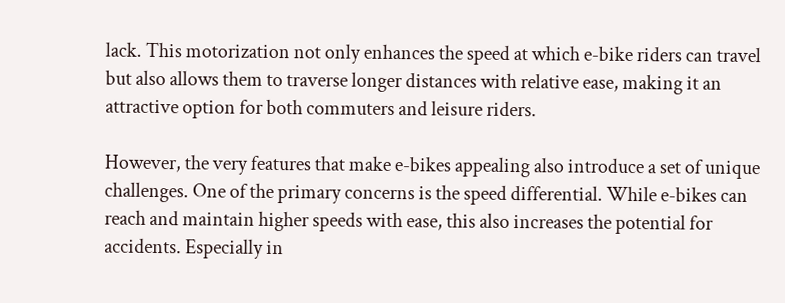lack. This motorization not only enhances the speed at which e-bike riders can travel but also allows them to traverse longer distances with relative ease, making it an attractive option for both commuters and leisure riders.

However, the very features that make e-bikes appealing also introduce a set of unique challenges. One of the primary concerns is the speed differential. While e-bikes can reach and maintain higher speeds with ease, this also increases the potential for accidents. Especially in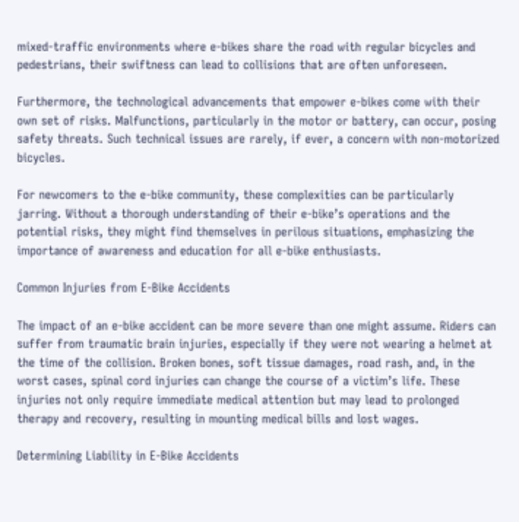mixed-traffic environments where e-bikes share the road with regular bicycles and pedestrians, their swiftness can lead to collisions that are often unforeseen.

Furthermore, the technological advancements that empower e-bikes come with their own set of risks. Malfunctions, particularly in the motor or battery, can occur, posing safety threats. Such technical issues are rarely, if ever, a concern with non-motorized bicycles.

For newcomers to the e-bike community, these complexities can be particularly jarring. Without a thorough understanding of their e-bike’s operations and the potential risks, they might find themselves in perilous situations, emphasizing the importance of awareness and education for all e-bike enthusiasts.

Common Injuries from E-Bike Accidents

The impact of an e-bike accident can be more severe than one might assume. Riders can suffer from traumatic brain injuries, especially if they were not wearing a helmet at the time of the collision. Broken bones, soft tissue damages, road rash, and, in the worst cases, spinal cord injuries can change the course of a victim’s life. These injuries not only require immediate medical attention but may lead to prolonged therapy and recovery, resulting in mounting medical bills and lost wages.

Determining Liability in E-Bike Accidents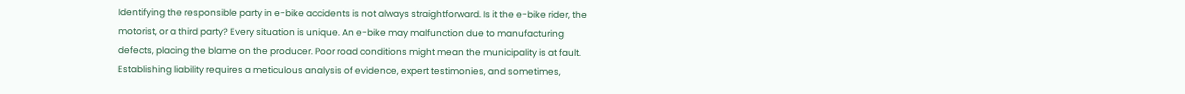Identifying the responsible party in e-bike accidents is not always straightforward. Is it the e-bike rider, the motorist, or a third party? Every situation is unique. An e-bike may malfunction due to manufacturing defects, placing the blame on the producer. Poor road conditions might mean the municipality is at fault. Establishing liability requires a meticulous analysis of evidence, expert testimonies, and sometimes,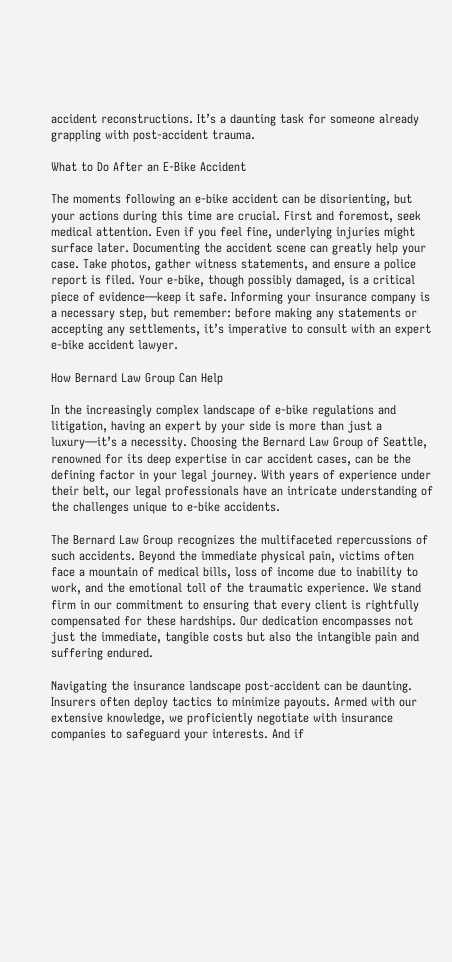accident reconstructions. It’s a daunting task for someone already grappling with post-accident trauma.

What to Do After an E-Bike Accident

The moments following an e-bike accident can be disorienting, but your actions during this time are crucial. First and foremost, seek medical attention. Even if you feel fine, underlying injuries might surface later. Documenting the accident scene can greatly help your case. Take photos, gather witness statements, and ensure a police report is filed. Your e-bike, though possibly damaged, is a critical piece of evidence—keep it safe. Informing your insurance company is a necessary step, but remember: before making any statements or accepting any settlements, it’s imperative to consult with an expert e-bike accident lawyer.

How Bernard Law Group Can Help

In the increasingly complex landscape of e-bike regulations and litigation, having an expert by your side is more than just a luxury—it’s a necessity. Choosing the Bernard Law Group of Seattle, renowned for its deep expertise in car accident cases, can be the defining factor in your legal journey. With years of experience under their belt, our legal professionals have an intricate understanding of the challenges unique to e-bike accidents.

The Bernard Law Group recognizes the multifaceted repercussions of such accidents. Beyond the immediate physical pain, victims often face a mountain of medical bills, loss of income due to inability to work, and the emotional toll of the traumatic experience. We stand firm in our commitment to ensuring that every client is rightfully compensated for these hardships. Our dedication encompasses not just the immediate, tangible costs but also the intangible pain and suffering endured.

Navigating the insurance landscape post-accident can be daunting. Insurers often deploy tactics to minimize payouts. Armed with our extensive knowledge, we proficiently negotiate with insurance companies to safeguard your interests. And if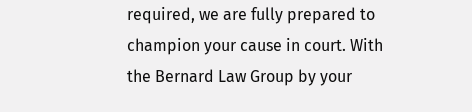required, we are fully prepared to champion your cause in court. With the Bernard Law Group by your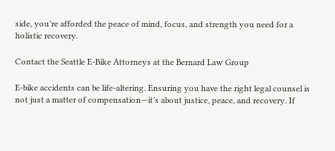side, you’re afforded the peace of mind, focus, and strength you need for a holistic recovery.

Contact the Seattle E-Bike Attorneys at the Bernard Law Group

E-bike accidents can be life-altering. Ensuring you have the right legal counsel is not just a matter of compensation—it’s about justice, peace, and recovery. If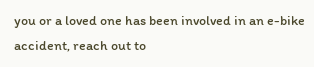you or a loved one has been involved in an e-bike accident, reach out to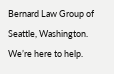Bernard Law Group of Seattle, Washington. We’re here to help.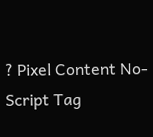? Pixel Content No-Script Tag